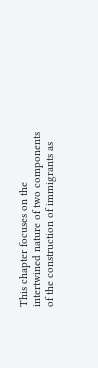This chapter focuses on the intertwined nature of two components of the construction of immigrants as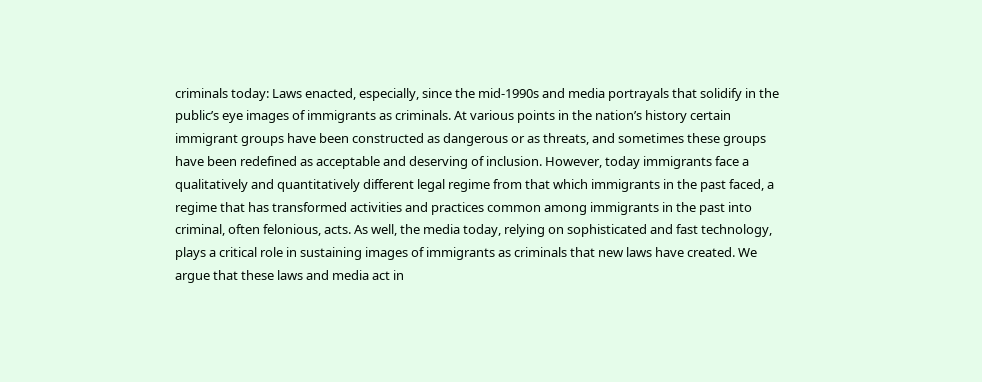criminals today: Laws enacted, especially, since the mid-1990s and media portrayals that solidify in the public’s eye images of immigrants as criminals. At various points in the nation’s history certain immigrant groups have been constructed as dangerous or as threats, and sometimes these groups have been redefined as acceptable and deserving of inclusion. However, today immigrants face a qualitatively and quantitatively different legal regime from that which immigrants in the past faced, a regime that has transformed activities and practices common among immigrants in the past into criminal, often felonious, acts. As well, the media today, relying on sophisticated and fast technology, plays a critical role in sustaining images of immigrants as criminals that new laws have created. We argue that these laws and media act in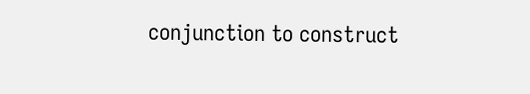conjunction to construct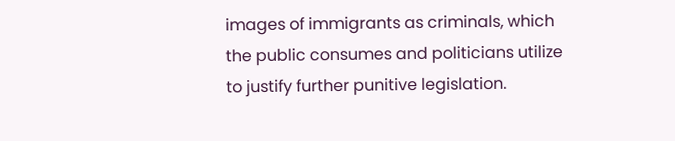images of immigrants as criminals, which the public consumes and politicians utilize to justify further punitive legislation.